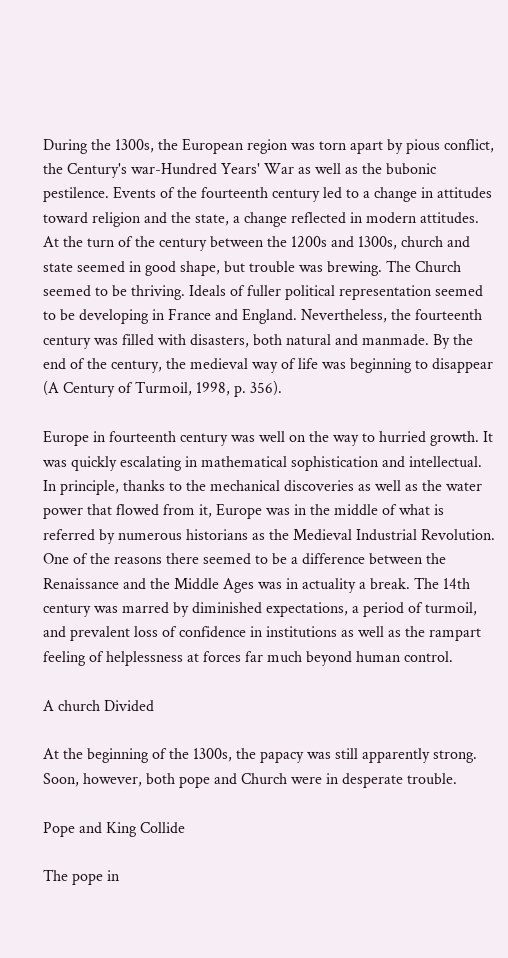During the 1300s, the European region was torn apart by pious conflict, the Century's war-Hundred Years' War as well as the bubonic pestilence. Events of the fourteenth century led to a change in attitudes toward religion and the state, a change reflected in modern attitudes. At the turn of the century between the 1200s and 1300s, church and state seemed in good shape, but trouble was brewing. The Church seemed to be thriving. Ideals of fuller political representation seemed to be developing in France and England. Nevertheless, the fourteenth century was filled with disasters, both natural and manmade. By the end of the century, the medieval way of life was beginning to disappear (A Century of Turmoil, 1998, p. 356).

Europe in fourteenth century was well on the way to hurried growth. It was quickly escalating in mathematical sophistication and intellectual. In principle, thanks to the mechanical discoveries as well as the water power that flowed from it, Europe was in the middle of what is referred by numerous historians as the Medieval Industrial Revolution. One of the reasons there seemed to be a difference between the Renaissance and the Middle Ages was in actuality a break. The 14th century was marred by diminished expectations, a period of turmoil, and prevalent loss of confidence in institutions as well as the rampart feeling of helplessness at forces far much beyond human control.

A church Divided

At the beginning of the 1300s, the papacy was still apparently strong. Soon, however, both pope and Church were in desperate trouble.

Pope and King Collide

The pope in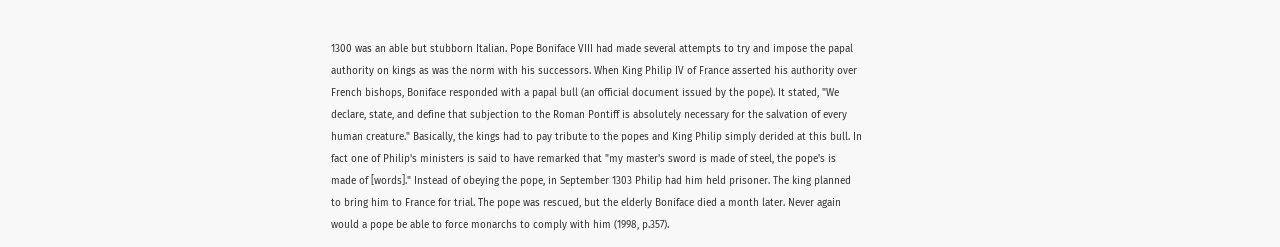1300 was an able but stubborn Italian. Pope Boniface VIII had made several attempts to try and impose the papal authority on kings as was the norm with his successors. When King Philip IV of France asserted his authority over French bishops, Boniface responded with a papal bull (an official document issued by the pope). It stated, "We declare, state, and define that subjection to the Roman Pontiff is absolutely necessary for the salvation of every human creature." Basically, the kings had to pay tribute to the popes and King Philip simply derided at this bull. In fact one of Philip's ministers is said to have remarked that "my master's sword is made of steel, the pope's is made of [words]." Instead of obeying the pope, in September 1303 Philip had him held prisoner. The king planned to bring him to France for trial. The pope was rescued, but the elderly Boniface died a month later. Never again would a pope be able to force monarchs to comply with him (1998, p.357).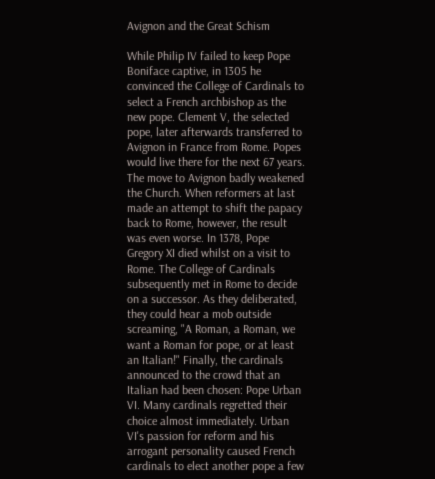Avignon and the Great Schism

While Philip IV failed to keep Pope Boniface captive, in 1305 he convinced the College of Cardinals to select a French archbishop as the new pope. Clement V, the selected pope, later afterwards transferred to Avignon in France from Rome. Popes would live there for the next 67 years. The move to Avignon badly weakened the Church. When reformers at last made an attempt to shift the papacy back to Rome, however, the result was even worse. In 1378, Pope Gregory XI died whilst on a visit to Rome. The College of Cardinals subsequently met in Rome to decide on a successor. As they deliberated, they could hear a mob outside screaming, "A Roman, a Roman, we want a Roman for pope, or at least an Italian!" Finally, the cardinals announced to the crowd that an Italian had been chosen: Pope Urban VI. Many cardinals regretted their choice almost immediately. Urban VI's passion for reform and his arrogant personality caused French cardinals to elect another pope a few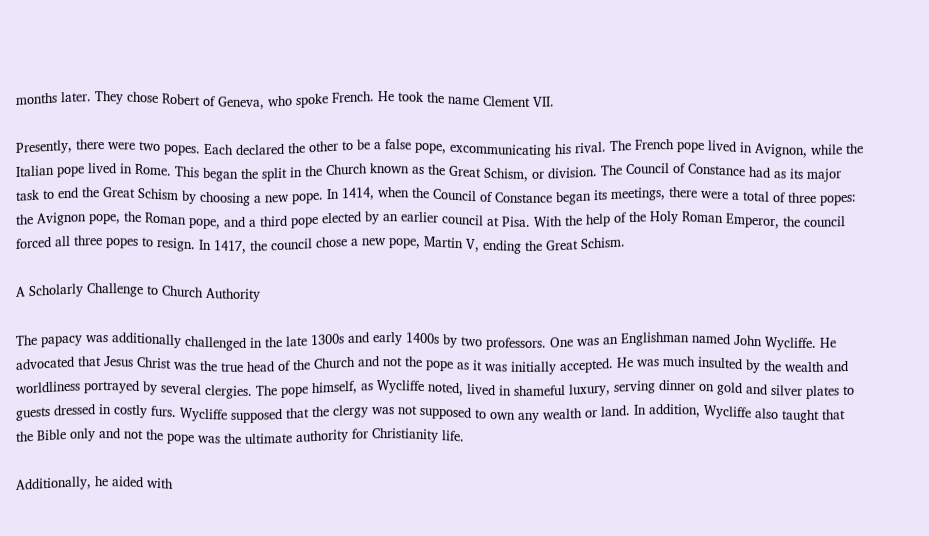months later. They chose Robert of Geneva, who spoke French. He took the name Clement VII.

Presently, there were two popes. Each declared the other to be a false pope, excommunicating his rival. The French pope lived in Avignon, while the Italian pope lived in Rome. This began the split in the Church known as the Great Schism, or division. The Council of Constance had as its major task to end the Great Schism by choosing a new pope. In 1414, when the Council of Constance began its meetings, there were a total of three popes: the Avignon pope, the Roman pope, and a third pope elected by an earlier council at Pisa. With the help of the Holy Roman Emperor, the council forced all three popes to resign. In 1417, the council chose a new pope, Martin V, ending the Great Schism.

A Scholarly Challenge to Church Authority

The papacy was additionally challenged in the late 1300s and early 1400s by two professors. One was an Englishman named John Wycliffe. He advocated that Jesus Christ was the true head of the Church and not the pope as it was initially accepted. He was much insulted by the wealth and worldliness portrayed by several clergies. The pope himself, as Wycliffe noted, lived in shameful luxury, serving dinner on gold and silver plates to guests dressed in costly furs. Wycliffe supposed that the clergy was not supposed to own any wealth or land. In addition, Wycliffe also taught that the Bible only and not the pope was the ultimate authority for Christianity life.

Additionally, he aided with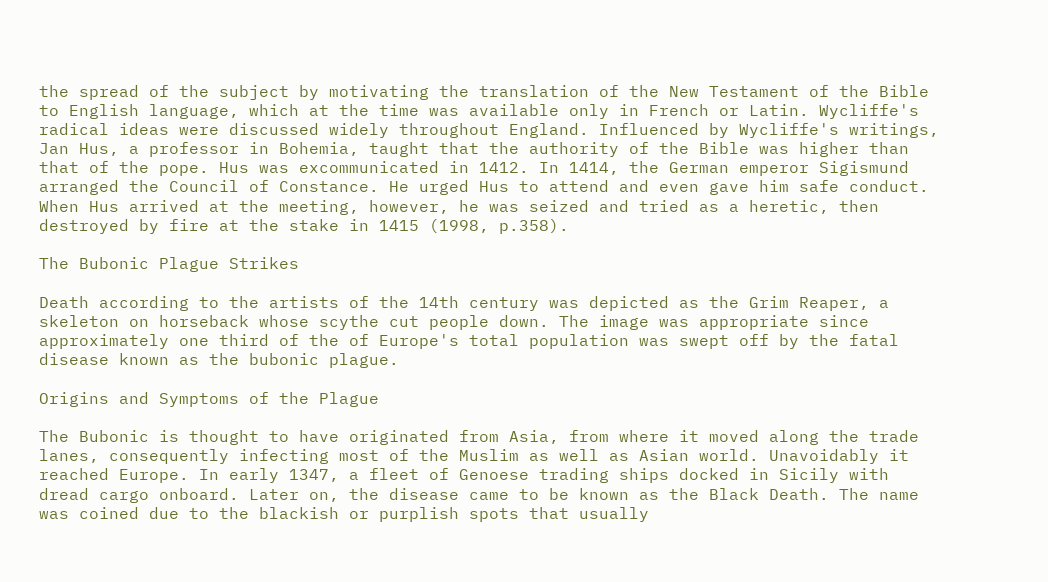the spread of the subject by motivating the translation of the New Testament of the Bible to English language, which at the time was available only in French or Latin. Wycliffe's radical ideas were discussed widely throughout England. Influenced by Wycliffe's writings, Jan Hus, a professor in Bohemia, taught that the authority of the Bible was higher than that of the pope. Hus was excommunicated in 1412. In 1414, the German emperor Sigismund arranged the Council of Constance. He urged Hus to attend and even gave him safe conduct. When Hus arrived at the meeting, however, he was seized and tried as a heretic, then destroyed by fire at the stake in 1415 (1998, p.358).

The Bubonic Plague Strikes

Death according to the artists of the 14th century was depicted as the Grim Reaper, a skeleton on horseback whose scythe cut people down. The image was appropriate since approximately one third of the of Europe's total population was swept off by the fatal disease known as the bubonic plague.

Origins and Symptoms of the Plague

The Bubonic is thought to have originated from Asia, from where it moved along the trade lanes, consequently infecting most of the Muslim as well as Asian world. Unavoidably it reached Europe. In early 1347, a fleet of Genoese trading ships docked in Sicily with dread cargo onboard. Later on, the disease came to be known as the Black Death. The name was coined due to the blackish or purplish spots that usually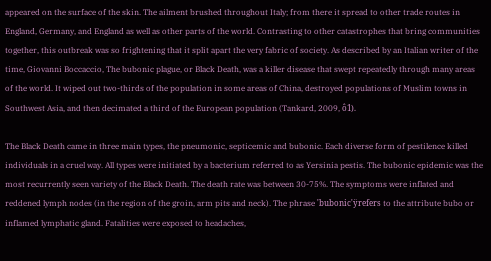appeared on the surface of the skin. The ailment brushed throughout Italy; from there it spread to other trade routes in England, Germany, and England as well as other parts of the world. Contrasting to other catastrophes that bring communities together, this outbreak was so frightening that it split apart the very fabric of society. As described by an Italian writer of the time, Giovanni Boccaccio, The bubonic plague, or Black Death, was a killer disease that swept repeatedly through many areas of the world. It wiped out two-thirds of the population in some areas of China, destroyed populations of Muslim towns in Southwest Asia, and then decimated a third of the European population (Tankard, 2009, ô1).

The Black Death came in three main types, the pneumonic, septicemic and bubonic. Each diverse form of pestilence killed individuals in a cruel way. All types were initiated by a bacterium referred to as Yersinia pestis. The bubonic epidemic was the most recurrently seen variety of the Black Death. The death rate was between 30-75%. The symptoms were inflated and reddened lymph nodes (in the region of the groin, arm pits and neck). The phrase 'bubonic'ÿrefers to the attribute bubo or inflamed lymphatic gland. Fatalities were exposed to headaches,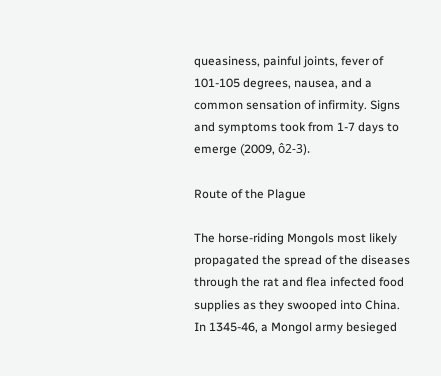queasiness, painful joints, fever of 101-105 degrees, nausea, and a common sensation of infirmity. Signs and symptoms took from 1-7 days to emerge (2009, ô2-3).

Route of the Plague

The horse-riding Mongols most likely propagated the spread of the diseases through the rat and flea infected food supplies as they swooped into China. In 1345-46, a Mongol army besieged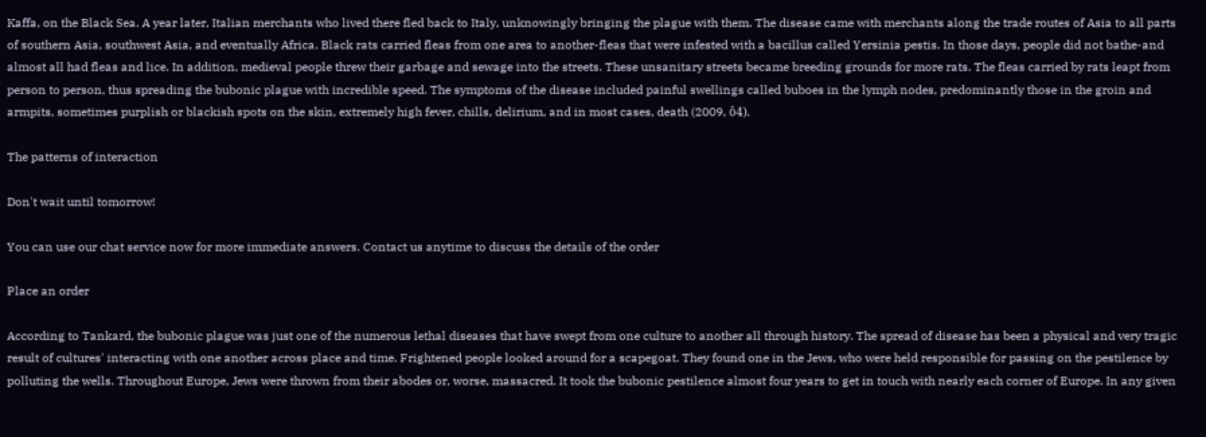Kaffa, on the Black Sea. A year later, Italian merchants who lived there fled back to Italy, unknowingly bringing the plague with them. The disease came with merchants along the trade routes of Asia to all parts of southern Asia, southwest Asia, and eventually Africa. Black rats carried fleas from one area to another-fleas that were infested with a bacillus called Yersinia pestis. In those days, people did not bathe-and almost all had fleas and lice. In addition, medieval people threw their garbage and sewage into the streets. These unsanitary streets became breeding grounds for more rats. The fleas carried by rats leapt from person to person, thus spreading the bubonic plague with incredible speed. The symptoms of the disease included painful swellings called buboes in the lymph nodes, predominantly those in the groin and armpits, sometimes purplish or blackish spots on the skin, extremely high fever, chills, delirium, and in most cases, death (2009, ô4).

The patterns of interaction

Don't wait until tomorrow!

You can use our chat service now for more immediate answers. Contact us anytime to discuss the details of the order

Place an order

According to Tankard, the bubonic plague was just one of the numerous lethal diseases that have swept from one culture to another all through history. The spread of disease has been a physical and very tragic result of cultures' interacting with one another across place and time. Frightened people looked around for a scapegoat. They found one in the Jews, who were held responsible for passing on the pestilence by polluting the wells. Throughout Europe, Jews were thrown from their abodes or, worse, massacred. It took the bubonic pestilence almost four years to get in touch with nearly each corner of Europe. In any given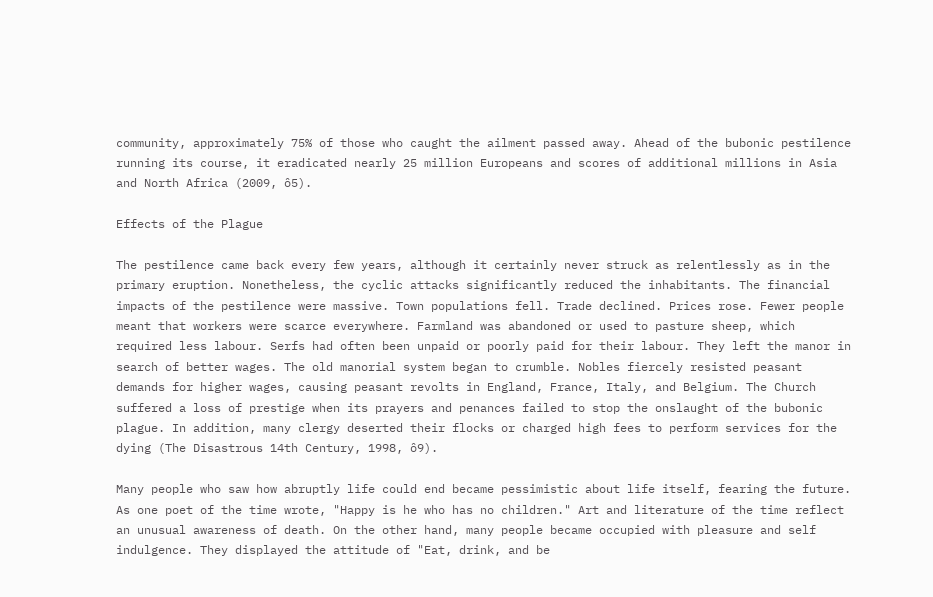community, approximately 75% of those who caught the ailment passed away. Ahead of the bubonic pestilence running its course, it eradicated nearly 25 million Europeans and scores of additional millions in Asia and North Africa (2009, ô5).

Effects of the Plague

The pestilence came back every few years, although it certainly never struck as relentlessly as in the primary eruption. Nonetheless, the cyclic attacks significantly reduced the inhabitants. The financial impacts of the pestilence were massive. Town populations fell. Trade declined. Prices rose. Fewer people meant that workers were scarce everywhere. Farmland was abandoned or used to pasture sheep, which required less labour. Serfs had often been unpaid or poorly paid for their labour. They left the manor in search of better wages. The old manorial system began to crumble. Nobles fiercely resisted peasant demands for higher wages, causing peasant revolts in England, France, Italy, and Belgium. The Church suffered a loss of prestige when its prayers and penances failed to stop the onslaught of the bubonic plague. In addition, many clergy deserted their flocks or charged high fees to perform services for the dying (The Disastrous 14th Century, 1998, ô9).

Many people who saw how abruptly life could end became pessimistic about life itself, fearing the future. As one poet of the time wrote, "Happy is he who has no children." Art and literature of the time reflect an unusual awareness of death. On the other hand, many people became occupied with pleasure and self indulgence. They displayed the attitude of "Eat, drink, and be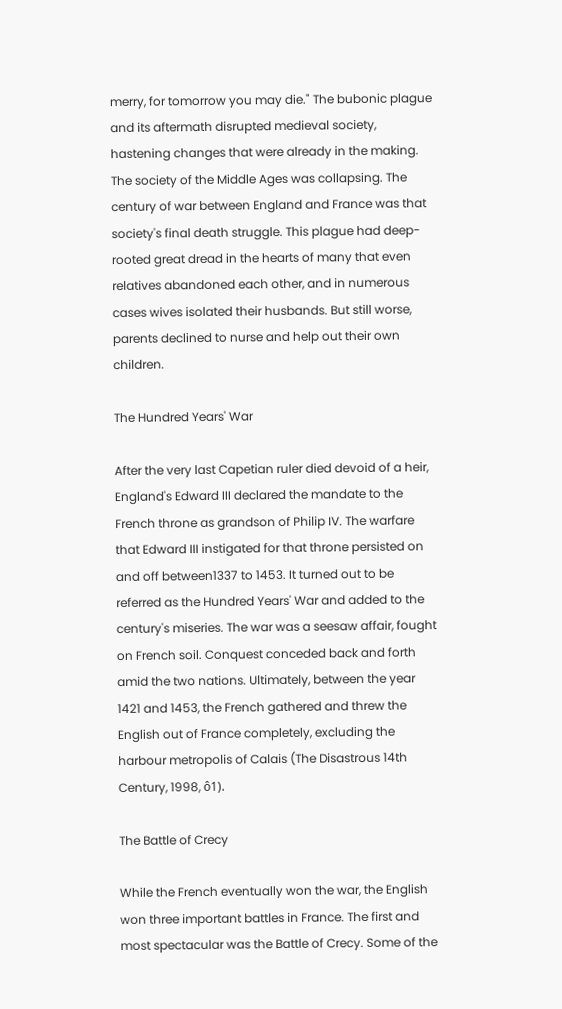merry, for tomorrow you may die." The bubonic plague and its aftermath disrupted medieval society, hastening changes that were already in the making. The society of the Middle Ages was collapsing. The century of war between England and France was that society's final death struggle. This plague had deep-rooted great dread in the hearts of many that even relatives abandoned each other, and in numerous cases wives isolated their husbands. But still worse, parents declined to nurse and help out their own children.

The Hundred Years' War

After the very last Capetian ruler died devoid of a heir, England's Edward III declared the mandate to the French throne as grandson of Philip IV. The warfare that Edward III instigated for that throne persisted on and off between1337 to 1453. It turned out to be referred as the Hundred Years' War and added to the century's miseries. The war was a seesaw affair, fought on French soil. Conquest conceded back and forth amid the two nations. Ultimately, between the year 1421 and 1453, the French gathered and threw the English out of France completely, excluding the harbour metropolis of Calais (The Disastrous 14th Century, 1998, ô1).

The Battle of Crecy

While the French eventually won the war, the English won three important battles in France. The first and most spectacular was the Battle of Crecy. Some of the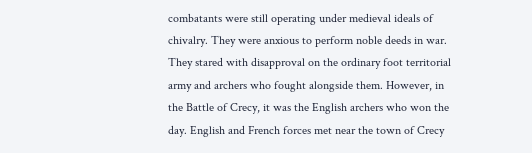combatants were still operating under medieval ideals of chivalry. They were anxious to perform noble deeds in war. They stared with disapproval on the ordinary foot territorial army and archers who fought alongside them. However, in the Battle of Crecy, it was the English archers who won the day. English and French forces met near the town of Crecy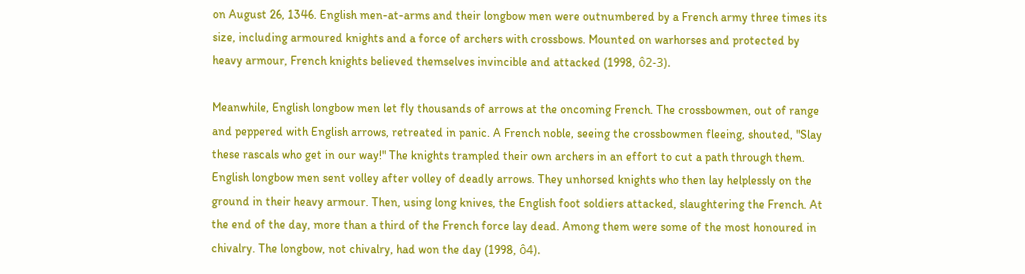on August 26, 1346. English men-at-arms and their longbow men were outnumbered by a French army three times its size, including armoured knights and a force of archers with crossbows. Mounted on warhorses and protected by heavy armour, French knights believed themselves invincible and attacked (1998, ô2-3).

Meanwhile, English longbow men let fly thousands of arrows at the oncoming French. The crossbowmen, out of range and peppered with English arrows, retreated in panic. A French noble, seeing the crossbowmen fleeing, shouted, "Slay these rascals who get in our way!" The knights trampled their own archers in an effort to cut a path through them. English longbow men sent volley after volley of deadly arrows. They unhorsed knights who then lay helplessly on the ground in their heavy armour. Then, using long knives, the English foot soldiers attacked, slaughtering the French. At the end of the day, more than a third of the French force lay dead. Among them were some of the most honoured in chivalry. The longbow, not chivalry, had won the day (1998, ô4).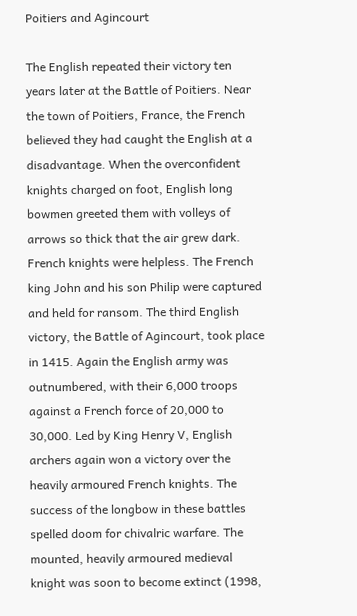Poitiers and Agincourt

The English repeated their victory ten years later at the Battle of Poitiers. Near the town of Poitiers, France, the French believed they had caught the English at a disadvantage. When the overconfident knights charged on foot, English long bowmen greeted them with volleys of arrows so thick that the air grew dark. French knights were helpless. The French king John and his son Philip were captured and held for ransom. The third English victory, the Battle of Agincourt, took place in 1415. Again the English army was outnumbered, with their 6,000 troops against a French force of 20,000 to 30,000. Led by King Henry V, English archers again won a victory over the heavily armoured French knights. The success of the longbow in these battles spelled doom for chivalric warfare. The mounted, heavily armoured medieval knight was soon to become extinct (1998,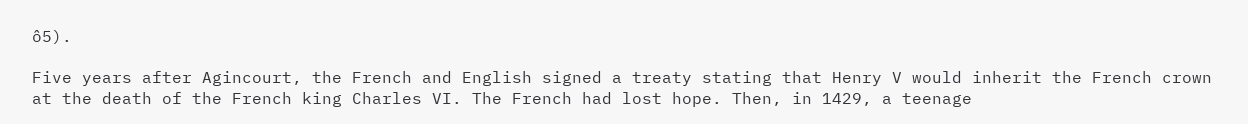ô5).

Five years after Agincourt, the French and English signed a treaty stating that Henry V would inherit the French crown at the death of the French king Charles VI. The French had lost hope. Then, in 1429, a teenage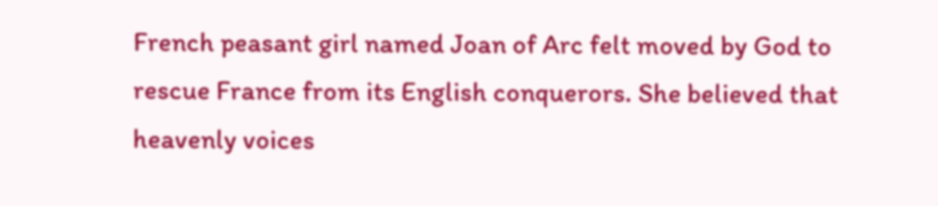French peasant girl named Joan of Arc felt moved by God to rescue France from its English conquerors. She believed that heavenly voices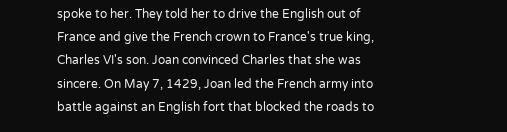spoke to her. They told her to drive the English out of France and give the French crown to France's true king, Charles VI's son. Joan convinced Charles that she was sincere. On May 7, 1429, Joan led the French army into battle against an English fort that blocked the roads to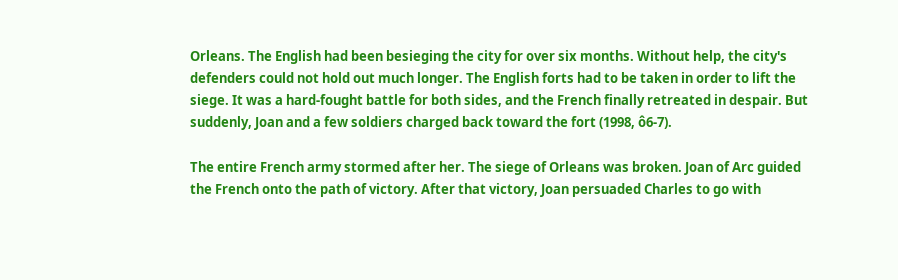Orleans. The English had been besieging the city for over six months. Without help, the city's defenders could not hold out much longer. The English forts had to be taken in order to lift the siege. It was a hard-fought battle for both sides, and the French finally retreated in despair. But suddenly, Joan and a few soldiers charged back toward the fort (1998, ô6-7).

The entire French army stormed after her. The siege of Orleans was broken. Joan of Arc guided the French onto the path of victory. After that victory, Joan persuaded Charles to go with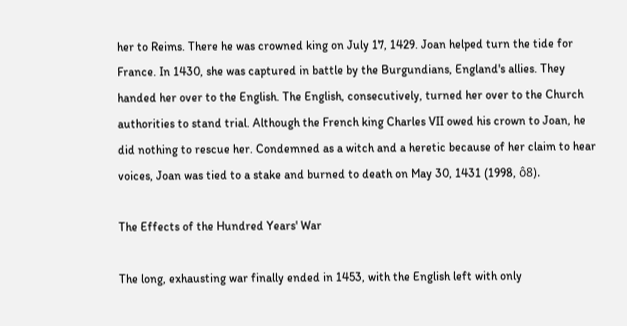her to Reims. There he was crowned king on July 17, 1429. Joan helped turn the tide for France. In 1430, she was captured in battle by the Burgundians, England's allies. They handed her over to the English. The English, consecutively, turned her over to the Church authorities to stand trial. Although the French king Charles VII owed his crown to Joan, he did nothing to rescue her. Condemned as a witch and a heretic because of her claim to hear voices, Joan was tied to a stake and burned to death on May 30, 1431 (1998, ô8).

The Effects of the Hundred Years' War

The long, exhausting war finally ended in 1453, with the English left with only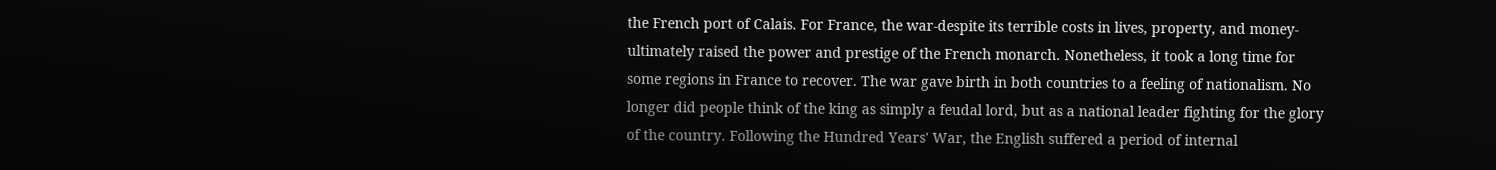the French port of Calais. For France, the war-despite its terrible costs in lives, property, and money-ultimately raised the power and prestige of the French monarch. Nonetheless, it took a long time for some regions in France to recover. The war gave birth in both countries to a feeling of nationalism. No longer did people think of the king as simply a feudal lord, but as a national leader fighting for the glory of the country. Following the Hundred Years' War, the English suffered a period of internal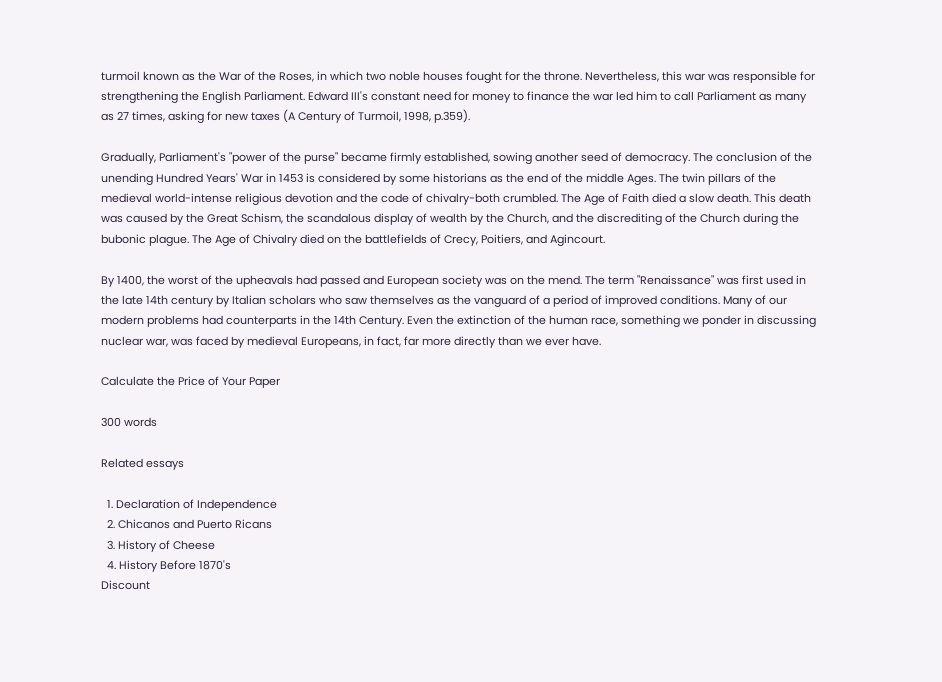turmoil known as the War of the Roses, in which two noble houses fought for the throne. Nevertheless, this war was responsible for strengthening the English Parliament. Edward III's constant need for money to finance the war led him to call Parliament as many as 27 times, asking for new taxes (A Century of Turmoil, 1998, p.359).

Gradually, Parliament's "power of the purse" became firmly established, sowing another seed of democracy. The conclusion of the unending Hundred Years' War in 1453 is considered by some historians as the end of the middle Ages. The twin pillars of the medieval world-intense religious devotion and the code of chivalry-both crumbled. The Age of Faith died a slow death. This death was caused by the Great Schism, the scandalous display of wealth by the Church, and the discrediting of the Church during the bubonic plague. The Age of Chivalry died on the battlefields of Crecy, Poitiers, and Agincourt.

By 1400, the worst of the upheavals had passed and European society was on the mend. The term "Renaissance" was first used in the late 14th century by Italian scholars who saw themselves as the vanguard of a period of improved conditions. Many of our modern problems had counterparts in the 14th Century. Even the extinction of the human race, something we ponder in discussing nuclear war, was faced by medieval Europeans, in fact, far more directly than we ever have.

Calculate the Price of Your Paper

300 words

Related essays

  1. Declaration of Independence
  2. Chicanos and Puerto Ricans
  3. History of Cheese
  4. History Before 1870's
Discount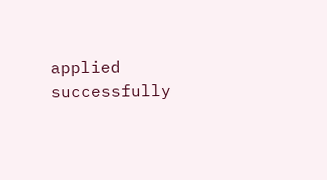applied successfully